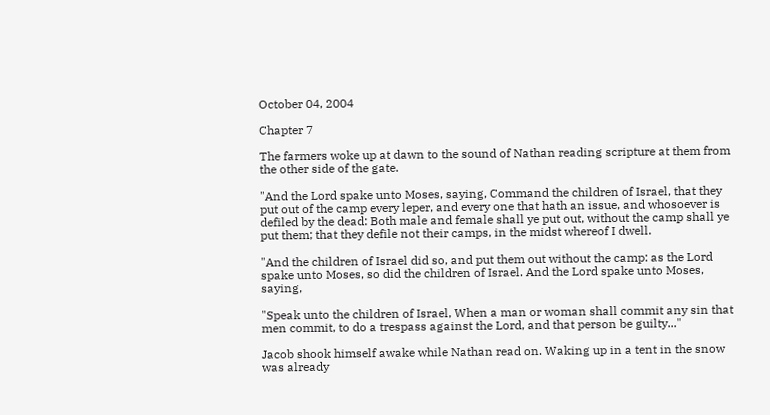October 04, 2004

Chapter 7

The farmers woke up at dawn to the sound of Nathan reading scripture at them from the other side of the gate.

"And the Lord spake unto Moses, saying, Command the children of Israel, that they put out of the camp every leper, and every one that hath an issue, and whosoever is defiled by the dead: Both male and female shall ye put out, without the camp shall ye put them; that they defile not their camps, in the midst whereof I dwell.

"And the children of Israel did so, and put them out without the camp: as the Lord spake unto Moses, so did the children of Israel. And the Lord spake unto Moses, saying,

"Speak unto the children of Israel, When a man or woman shall commit any sin that men commit, to do a trespass against the Lord, and that person be guilty..."

Jacob shook himself awake while Nathan read on. Waking up in a tent in the snow was already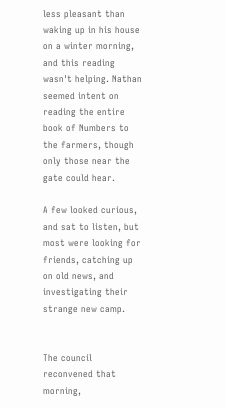less pleasant than waking up in his house on a winter morning, and this reading wasn't helping. Nathan seemed intent on reading the entire book of Numbers to the farmers, though only those near the gate could hear.

A few looked curious, and sat to listen, but most were looking for friends, catching up on old news, and investigating their strange new camp.


The council reconvened that morning,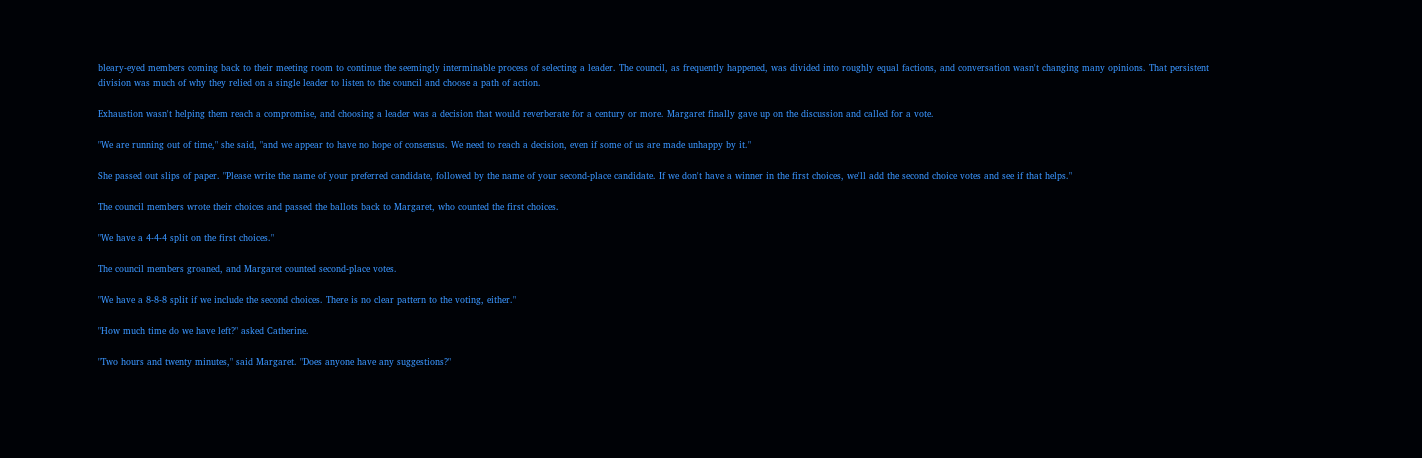bleary-eyed members coming back to their meeting room to continue the seemingly interminable process of selecting a leader. The council, as frequently happened, was divided into roughly equal factions, and conversation wasn't changing many opinions. That persistent division was much of why they relied on a single leader to listen to the council and choose a path of action.

Exhaustion wasn't helping them reach a compromise, and choosing a leader was a decision that would reverberate for a century or more. Margaret finally gave up on the discussion and called for a vote.

"We are running out of time," she said, "and we appear to have no hope of consensus. We need to reach a decision, even if some of us are made unhappy by it."

She passed out slips of paper. "Please write the name of your preferred candidate, followed by the name of your second-place candidate. If we don't have a winner in the first choices, we'll add the second choice votes and see if that helps."

The council members wrote their choices and passed the ballots back to Margaret, who counted the first choices.

"We have a 4-4-4 split on the first choices."

The council members groaned, and Margaret counted second-place votes.

"We have a 8-8-8 split if we include the second choices. There is no clear pattern to the voting, either."

"How much time do we have left?" asked Catherine.

"Two hours and twenty minutes," said Margaret. "Does anyone have any suggestions?"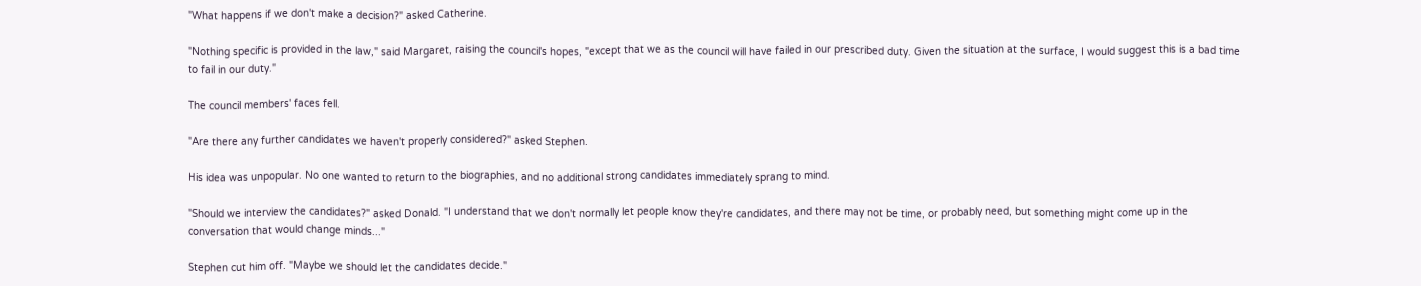"What happens if we don't make a decision?" asked Catherine.

"Nothing specific is provided in the law," said Margaret, raising the council's hopes, "except that we as the council will have failed in our prescribed duty. Given the situation at the surface, I would suggest this is a bad time to fail in our duty."

The council members' faces fell.

"Are there any further candidates we haven't properly considered?" asked Stephen.

His idea was unpopular. No one wanted to return to the biographies, and no additional strong candidates immediately sprang to mind.

"Should we interview the candidates?" asked Donald. "I understand that we don't normally let people know they're candidates, and there may not be time, or probably need, but something might come up in the conversation that would change minds..."

Stephen cut him off. "Maybe we should let the candidates decide."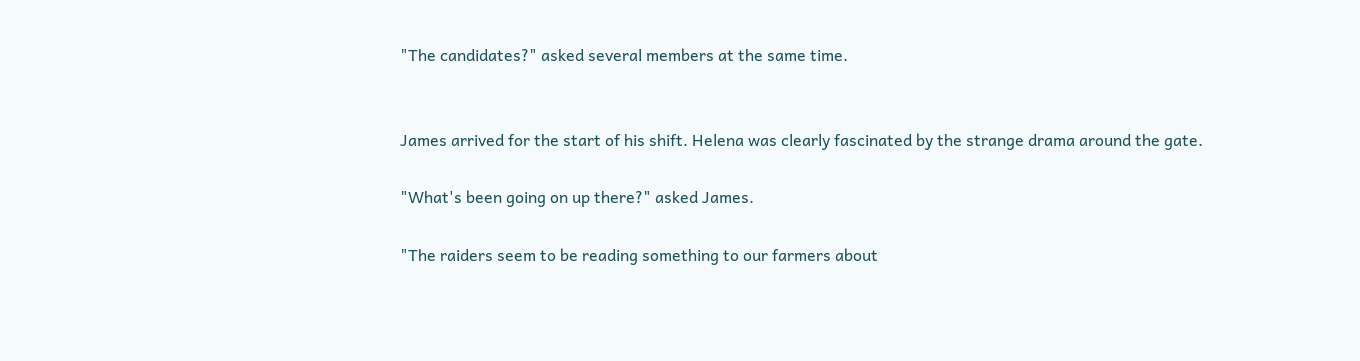"The candidates?" asked several members at the same time.


James arrived for the start of his shift. Helena was clearly fascinated by the strange drama around the gate.

"What's been going on up there?" asked James.

"The raiders seem to be reading something to our farmers about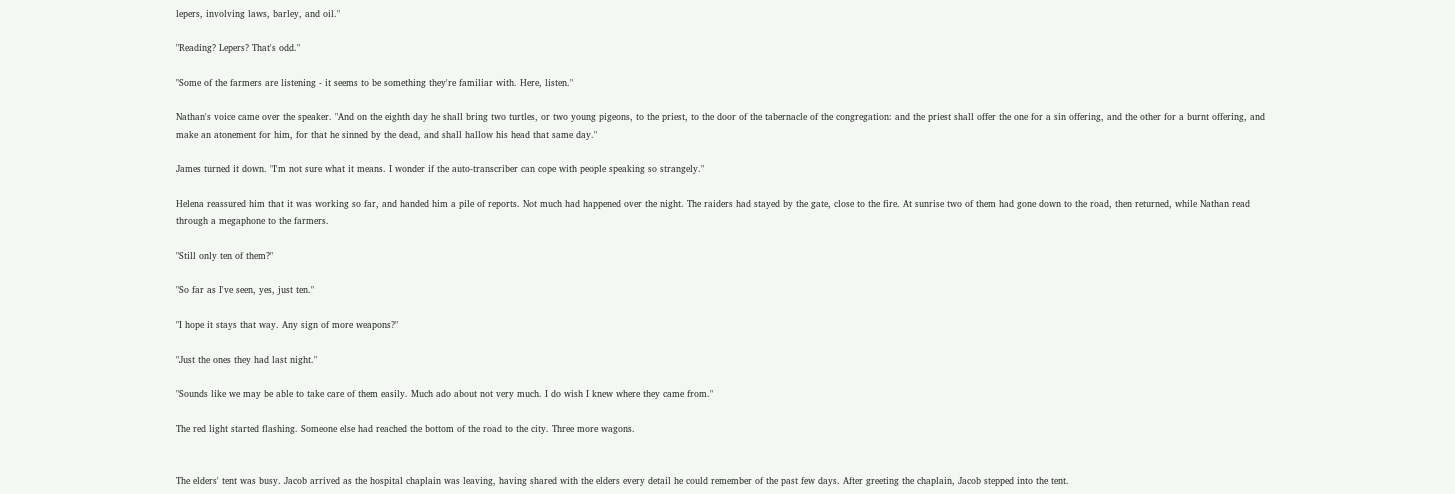lepers, involving laws, barley, and oil."

"Reading? Lepers? That's odd."

"Some of the farmers are listening - it seems to be something they're familiar with. Here, listen."

Nathan's voice came over the speaker. "And on the eighth day he shall bring two turtles, or two young pigeons, to the priest, to the door of the tabernacle of the congregation: and the priest shall offer the one for a sin offering, and the other for a burnt offering, and make an atonement for him, for that he sinned by the dead, and shall hallow his head that same day."

James turned it down. "I'm not sure what it means. I wonder if the auto-transcriber can cope with people speaking so strangely."

Helena reassured him that it was working so far, and handed him a pile of reports. Not much had happened over the night. The raiders had stayed by the gate, close to the fire. At sunrise two of them had gone down to the road, then returned, while Nathan read through a megaphone to the farmers.

"Still only ten of them?"

"So far as I've seen, yes, just ten."

"I hope it stays that way. Any sign of more weapons?"

"Just the ones they had last night."

"Sounds like we may be able to take care of them easily. Much ado about not very much. I do wish I knew where they came from."

The red light started flashing. Someone else had reached the bottom of the road to the city. Three more wagons.


The elders' tent was busy. Jacob arrived as the hospital chaplain was leaving, having shared with the elders every detail he could remember of the past few days. After greeting the chaplain, Jacob stepped into the tent.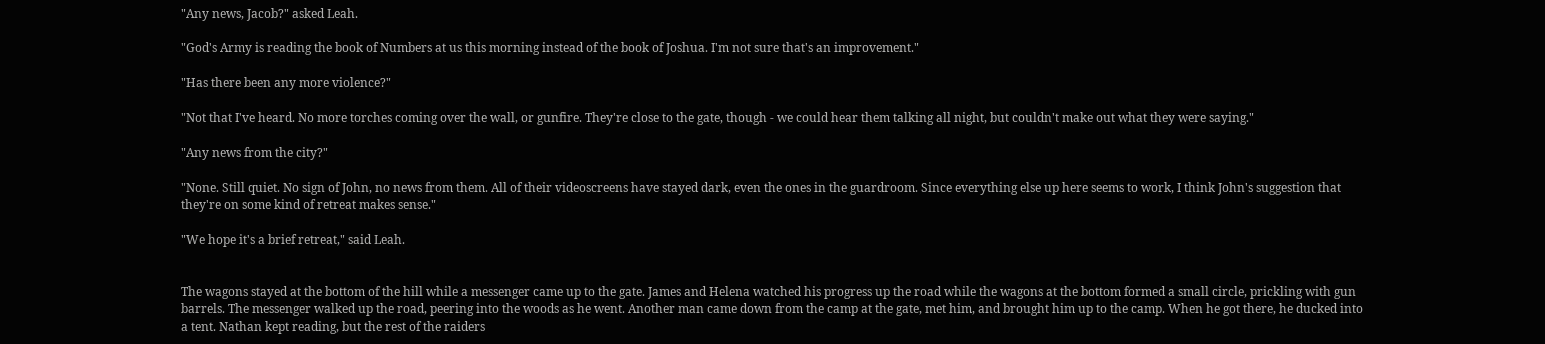"Any news, Jacob?" asked Leah.

"God's Army is reading the book of Numbers at us this morning instead of the book of Joshua. I'm not sure that's an improvement."

"Has there been any more violence?"

"Not that I've heard. No more torches coming over the wall, or gunfire. They're close to the gate, though - we could hear them talking all night, but couldn't make out what they were saying."

"Any news from the city?"

"None. Still quiet. No sign of John, no news from them. All of their videoscreens have stayed dark, even the ones in the guardroom. Since everything else up here seems to work, I think John's suggestion that they're on some kind of retreat makes sense."

"We hope it's a brief retreat," said Leah.


The wagons stayed at the bottom of the hill while a messenger came up to the gate. James and Helena watched his progress up the road while the wagons at the bottom formed a small circle, prickling with gun barrels. The messenger walked up the road, peering into the woods as he went. Another man came down from the camp at the gate, met him, and brought him up to the camp. When he got there, he ducked into a tent. Nathan kept reading, but the rest of the raiders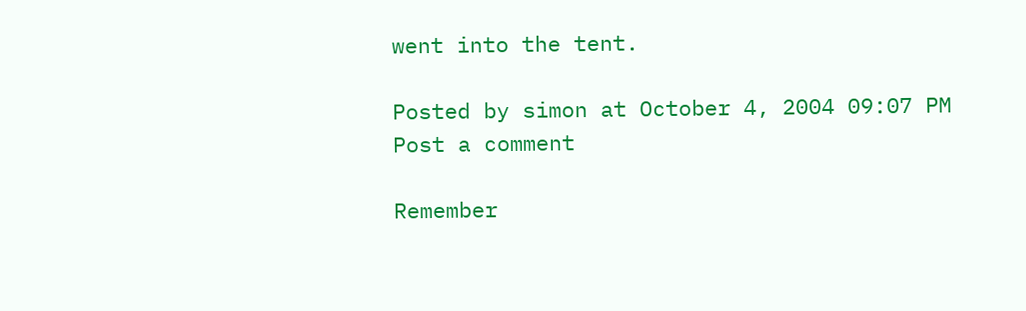went into the tent.

Posted by simon at October 4, 2004 09:07 PM
Post a comment

Remember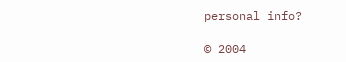personal info?

© 2004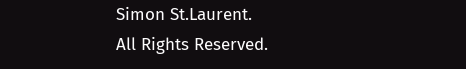Simon St.Laurent.
All Rights Reserved.